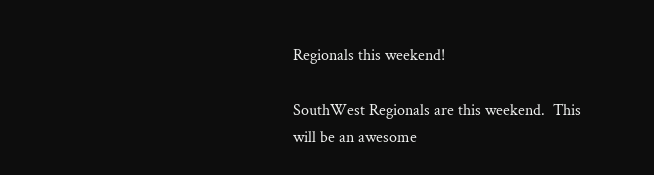Regionals this weekend!

SouthWest Regionals are this weekend.  This will be an awesome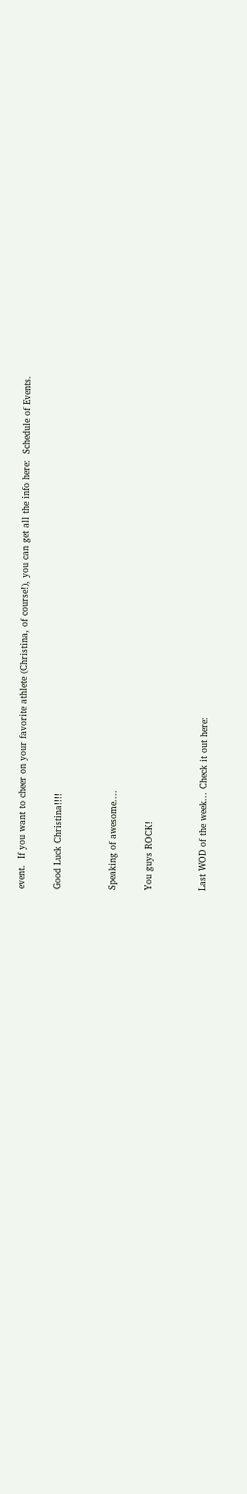event.  If you want to cheer on your favorite athlete (Christina, of course!), you can get all the info here:  Schedule of Events.

Good Luck Christina!!!!


Speaking of awesome....

You guys ROCK!


Last WOD of the week... Check it out here: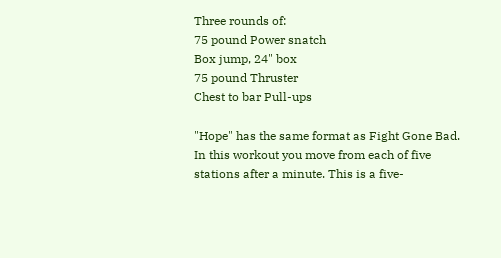Three rounds of:
75 pound Power snatch
Box jump, 24" box
75 pound Thruster
Chest to bar Pull-ups

"Hope" has the same format as Fight Gone Bad. In this workout you move from each of five stations after a minute. This is a five-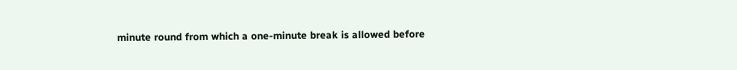minute round from which a one-minute break is allowed before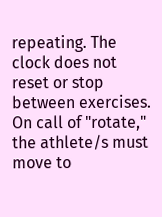repeating. The clock does not reset or stop between exercises. On call of "rotate," the athlete/s must move to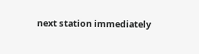next station immediately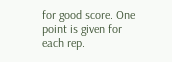for good score. One point is given for each rep.